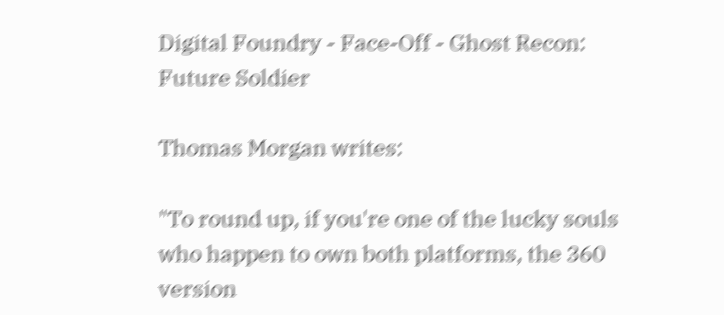Digital Foundry - Face-Off - Ghost Recon: Future Soldier

Thomas Morgan writes:

"To round up, if you're one of the lucky souls who happen to own both platforms, the 360 version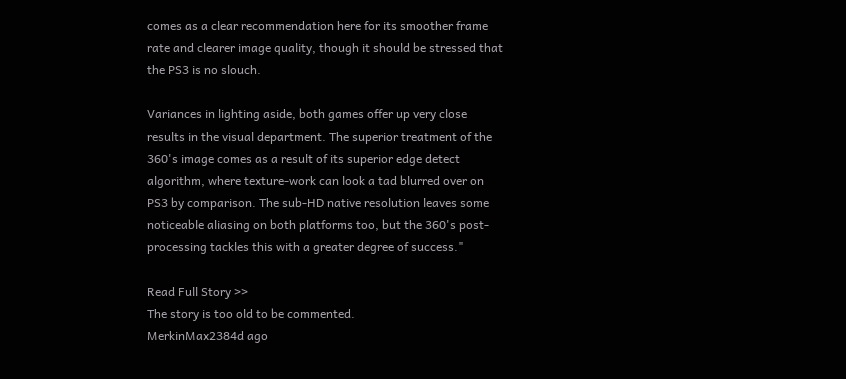comes as a clear recommendation here for its smoother frame rate and clearer image quality, though it should be stressed that the PS3 is no slouch.

Variances in lighting aside, both games offer up very close results in the visual department. The superior treatment of the 360's image comes as a result of its superior edge detect algorithm, where texture-work can look a tad blurred over on PS3 by comparison. The sub-HD native resolution leaves some noticeable aliasing on both platforms too, but the 360's post-processing tackles this with a greater degree of success."

Read Full Story >>
The story is too old to be commented.
MerkinMax2384d ago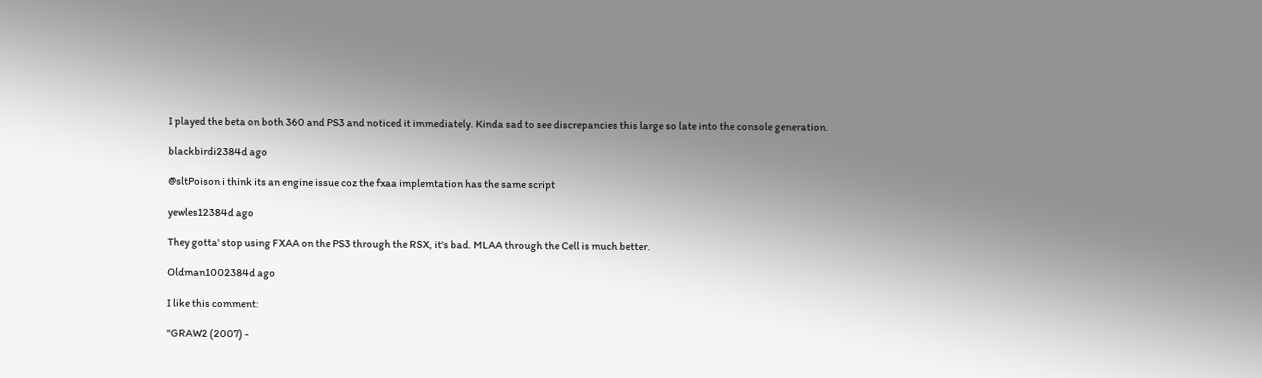I played the beta on both 360 and PS3 and noticed it immediately. Kinda sad to see discrepancies this large so late into the console generation.

blackbirdi2384d ago

@sltPoison i think its an engine issue coz the fxaa implemtation has the same script

yewles12384d ago

They gotta' stop using FXAA on the PS3 through the RSX, it's bad. MLAA through the Cell is much better.

Oldman1002384d ago

I like this comment:

"GRAW2 (2007) -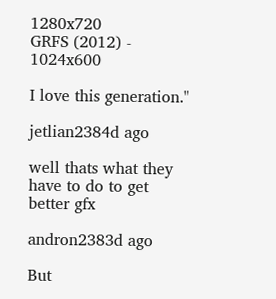1280x720
GRFS (2012) - 1024x600

I love this generation."

jetlian2384d ago

well thats what they have to do to get better gfx

andron2383d ago

But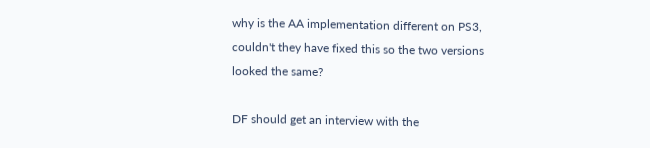why is the AA implementation different on PS3, couldn't they have fixed this so the two versions looked the same?

DF should get an interview with the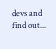devs and find out...